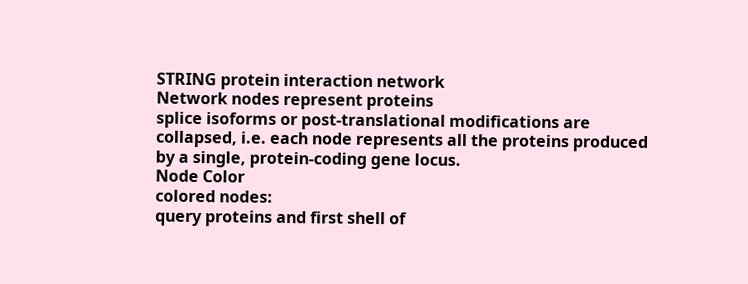STRING protein interaction network
Network nodes represent proteins
splice isoforms or post-translational modifications are collapsed, i.e. each node represents all the proteins produced by a single, protein-coding gene locus.
Node Color
colored nodes:
query proteins and first shell of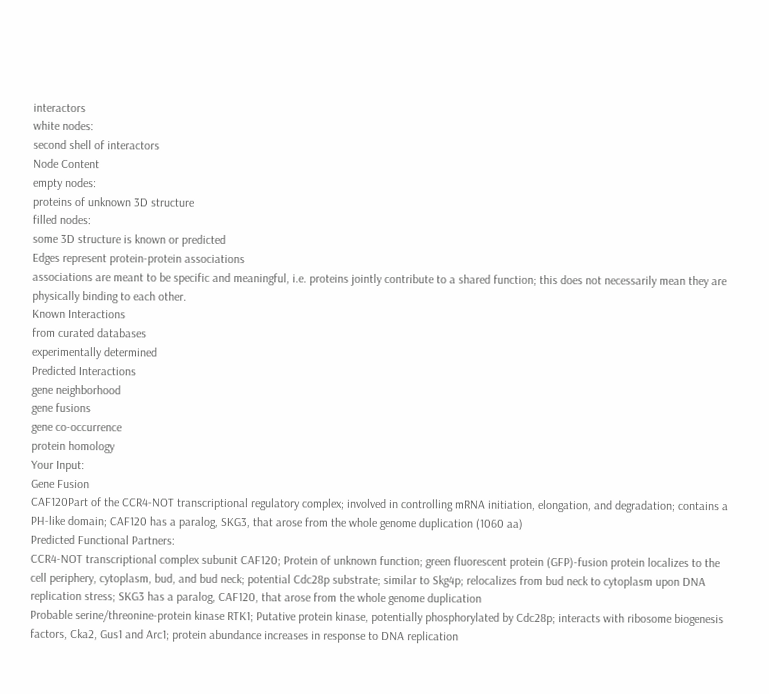interactors
white nodes:
second shell of interactors
Node Content
empty nodes:
proteins of unknown 3D structure
filled nodes:
some 3D structure is known or predicted
Edges represent protein-protein associations
associations are meant to be specific and meaningful, i.e. proteins jointly contribute to a shared function; this does not necessarily mean they are physically binding to each other.
Known Interactions
from curated databases
experimentally determined
Predicted Interactions
gene neighborhood
gene fusions
gene co-occurrence
protein homology
Your Input:
Gene Fusion
CAF120Part of the CCR4-NOT transcriptional regulatory complex; involved in controlling mRNA initiation, elongation, and degradation; contains a PH-like domain; CAF120 has a paralog, SKG3, that arose from the whole genome duplication (1060 aa)
Predicted Functional Partners:
CCR4-NOT transcriptional complex subunit CAF120; Protein of unknown function; green fluorescent protein (GFP)-fusion protein localizes to the cell periphery, cytoplasm, bud, and bud neck; potential Cdc28p substrate; similar to Skg4p; relocalizes from bud neck to cytoplasm upon DNA replication stress; SKG3 has a paralog, CAF120, that arose from the whole genome duplication
Probable serine/threonine-protein kinase RTK1; Putative protein kinase, potentially phosphorylated by Cdc28p; interacts with ribosome biogenesis factors, Cka2, Gus1 and Arc1; protein abundance increases in response to DNA replication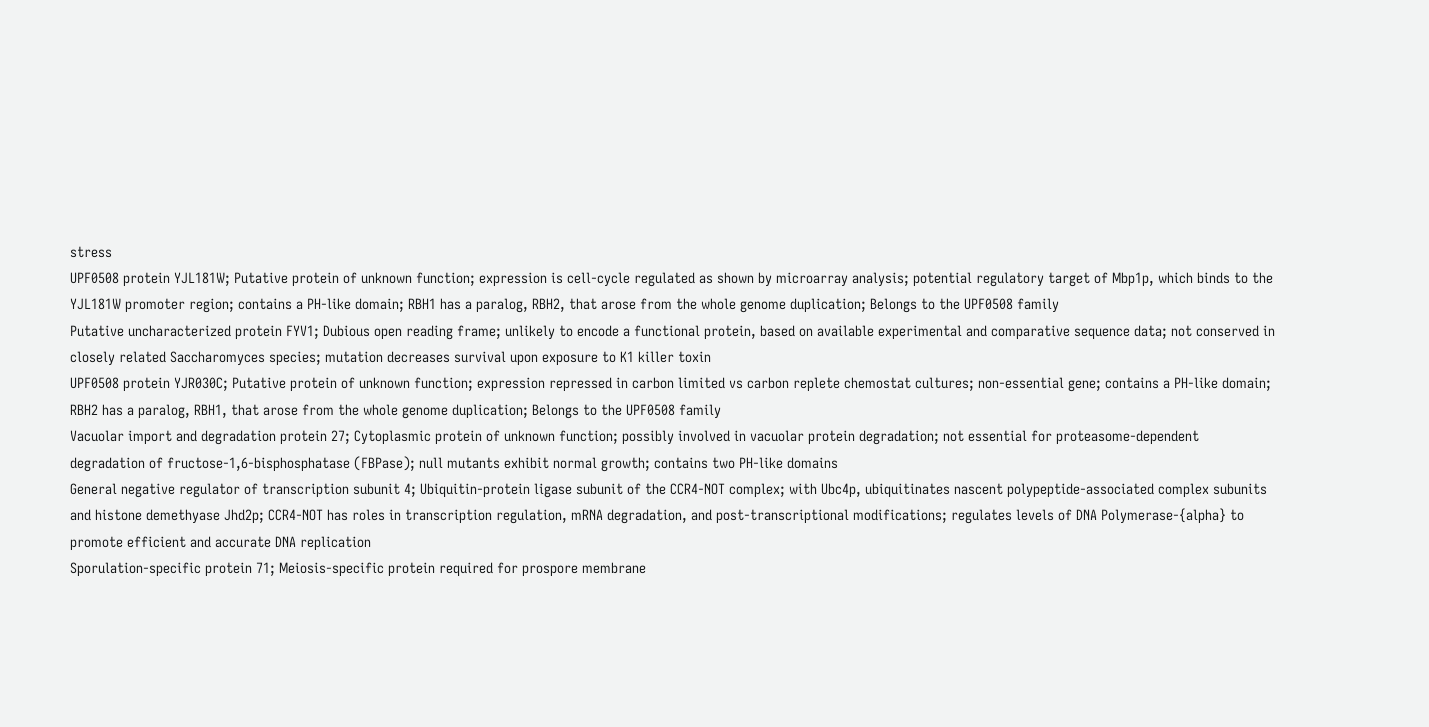stress
UPF0508 protein YJL181W; Putative protein of unknown function; expression is cell-cycle regulated as shown by microarray analysis; potential regulatory target of Mbp1p, which binds to the YJL181W promoter region; contains a PH-like domain; RBH1 has a paralog, RBH2, that arose from the whole genome duplication; Belongs to the UPF0508 family
Putative uncharacterized protein FYV1; Dubious open reading frame; unlikely to encode a functional protein, based on available experimental and comparative sequence data; not conserved in closely related Saccharomyces species; mutation decreases survival upon exposure to K1 killer toxin
UPF0508 protein YJR030C; Putative protein of unknown function; expression repressed in carbon limited vs carbon replete chemostat cultures; non-essential gene; contains a PH-like domain; RBH2 has a paralog, RBH1, that arose from the whole genome duplication; Belongs to the UPF0508 family
Vacuolar import and degradation protein 27; Cytoplasmic protein of unknown function; possibly involved in vacuolar protein degradation; not essential for proteasome-dependent degradation of fructose-1,6-bisphosphatase (FBPase); null mutants exhibit normal growth; contains two PH-like domains
General negative regulator of transcription subunit 4; Ubiquitin-protein ligase subunit of the CCR4-NOT complex; with Ubc4p, ubiquitinates nascent polypeptide-associated complex subunits and histone demethyase Jhd2p; CCR4-NOT has roles in transcription regulation, mRNA degradation, and post-transcriptional modifications; regulates levels of DNA Polymerase-{alpha} to promote efficient and accurate DNA replication
Sporulation-specific protein 71; Meiosis-specific protein required for prospore membrane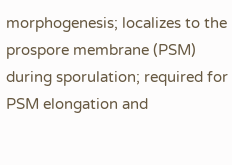morphogenesis; localizes to the prospore membrane (PSM) during sporulation; required for PSM elongation and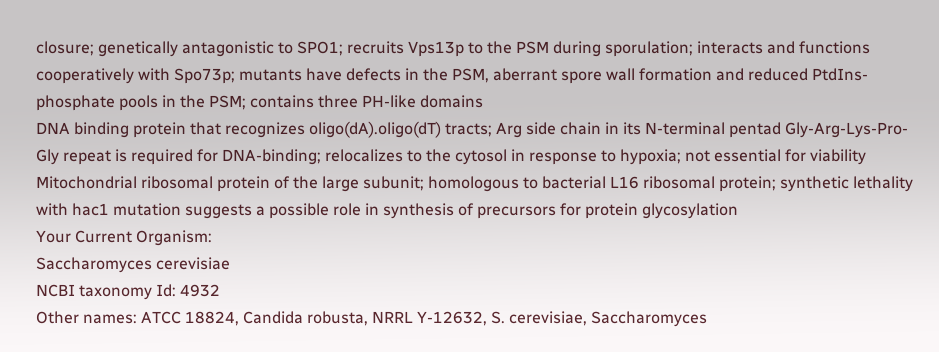closure; genetically antagonistic to SPO1; recruits Vps13p to the PSM during sporulation; interacts and functions cooperatively with Spo73p; mutants have defects in the PSM, aberrant spore wall formation and reduced PtdIns-phosphate pools in the PSM; contains three PH-like domains
DNA binding protein that recognizes oligo(dA).oligo(dT) tracts; Arg side chain in its N-terminal pentad Gly-Arg-Lys-Pro-Gly repeat is required for DNA-binding; relocalizes to the cytosol in response to hypoxia; not essential for viability
Mitochondrial ribosomal protein of the large subunit; homologous to bacterial L16 ribosomal protein; synthetic lethality with hac1 mutation suggests a possible role in synthesis of precursors for protein glycosylation
Your Current Organism:
Saccharomyces cerevisiae
NCBI taxonomy Id: 4932
Other names: ATCC 18824, Candida robusta, NRRL Y-12632, S. cerevisiae, Saccharomyces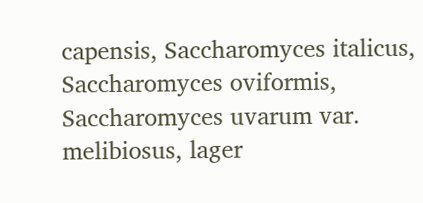capensis, Saccharomyces italicus, Saccharomyces oviformis, Saccharomyces uvarum var. melibiosus, lager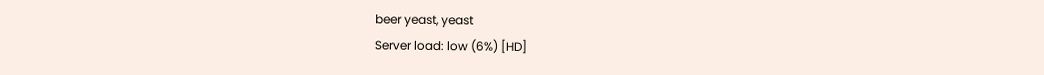beer yeast, yeast
Server load: low (6%) [HD]